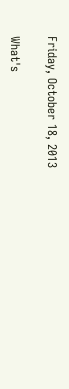Friday, October 18, 2013

What's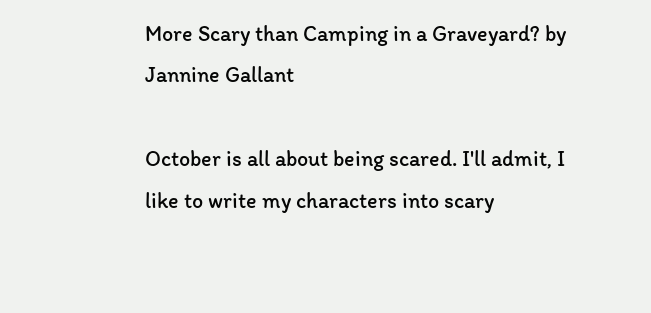More Scary than Camping in a Graveyard? by Jannine Gallant

October is all about being scared. I'll admit, I like to write my characters into scary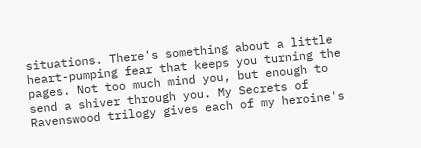situations. There's something about a little heart-pumping fear that keeps you turning the pages. Not too much mind you, but enough to send a shiver through you. My Secrets of Ravenswood trilogy gives each of my heroine's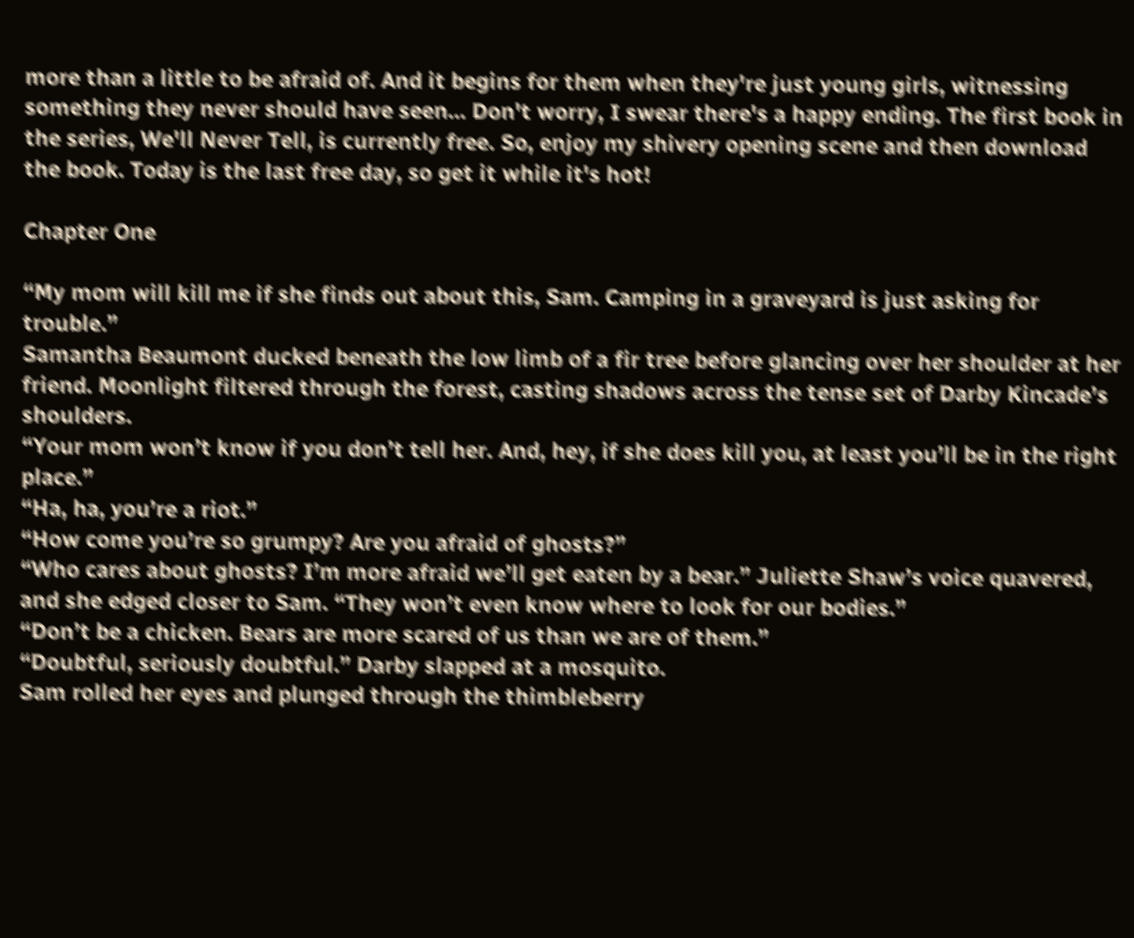more than a little to be afraid of. And it begins for them when they're just young girls, witnessing something they never should have seen... Don't worry, I swear there's a happy ending. The first book in the series, We'll Never Tell, is currently free. So, enjoy my shivery opening scene and then download the book. Today is the last free day, so get it while it's hot!

Chapter One

“My mom will kill me if she finds out about this, Sam. Camping in a graveyard is just asking for trouble.”
Samantha Beaumont ducked beneath the low limb of a fir tree before glancing over her shoulder at her friend. Moonlight filtered through the forest, casting shadows across the tense set of Darby Kincade’s shoulders.
“Your mom won’t know if you don’t tell her. And, hey, if she does kill you, at least you’ll be in the right place.”
“Ha, ha, you’re a riot.”
“How come you’re so grumpy? Are you afraid of ghosts?”
“Who cares about ghosts? I’m more afraid we’ll get eaten by a bear.” Juliette Shaw’s voice quavered, and she edged closer to Sam. “They won’t even know where to look for our bodies.”
“Don’t be a chicken. Bears are more scared of us than we are of them.”
“Doubtful, seriously doubtful.” Darby slapped at a mosquito.
Sam rolled her eyes and plunged through the thimbleberry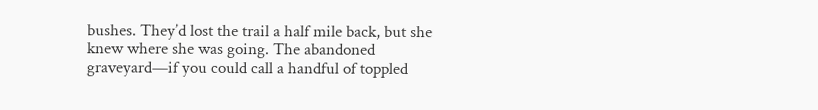bushes. They’d lost the trail a half mile back, but she knew where she was going. The abandoned graveyard—if you could call a handful of toppled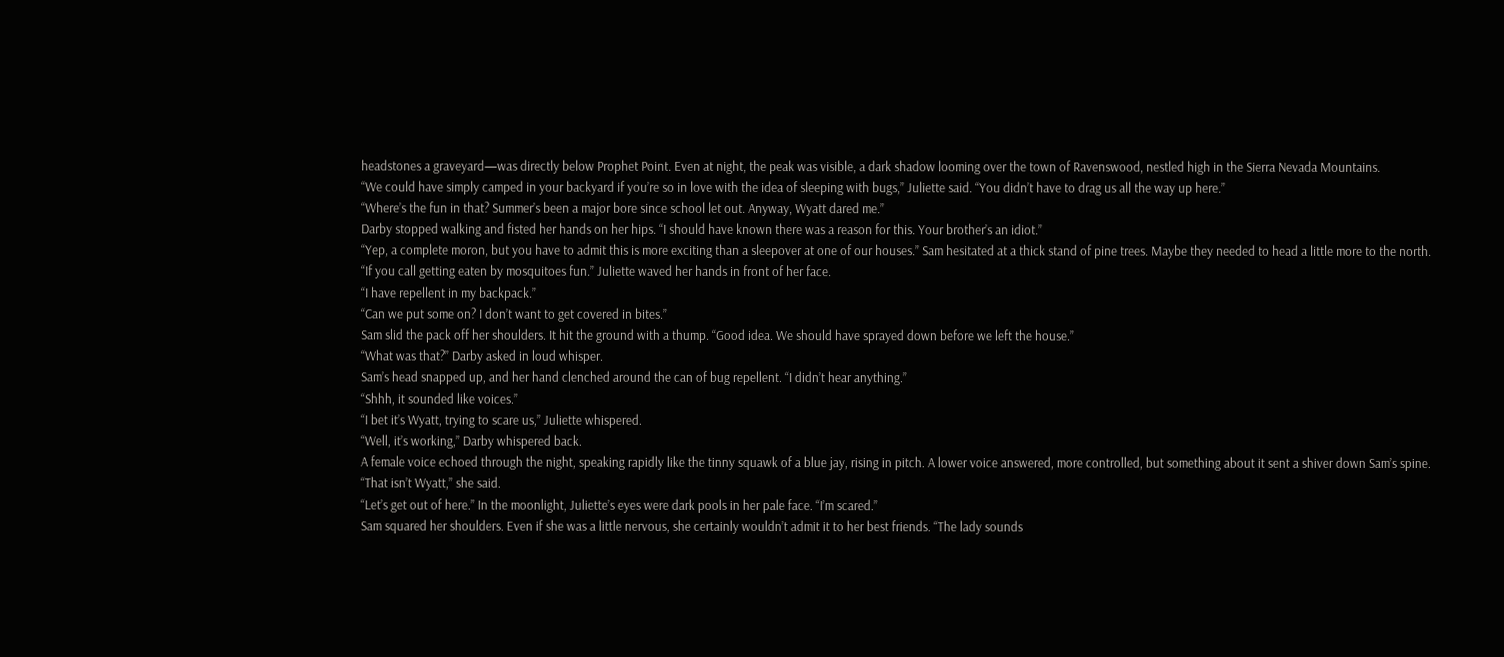headstones a graveyard—was directly below Prophet Point. Even at night, the peak was visible, a dark shadow looming over the town of Ravenswood, nestled high in the Sierra Nevada Mountains.
“We could have simply camped in your backyard if you’re so in love with the idea of sleeping with bugs,” Juliette said. “You didn’t have to drag us all the way up here.”
“Where’s the fun in that? Summer’s been a major bore since school let out. Anyway, Wyatt dared me.”
Darby stopped walking and fisted her hands on her hips. “I should have known there was a reason for this. Your brother’s an idiot.”
“Yep, a complete moron, but you have to admit this is more exciting than a sleepover at one of our houses.” Sam hesitated at a thick stand of pine trees. Maybe they needed to head a little more to the north.
“If you call getting eaten by mosquitoes fun.” Juliette waved her hands in front of her face.
“I have repellent in my backpack.”
“Can we put some on? I don’t want to get covered in bites.”
Sam slid the pack off her shoulders. It hit the ground with a thump. “Good idea. We should have sprayed down before we left the house.”
“What was that?” Darby asked in loud whisper.
Sam’s head snapped up, and her hand clenched around the can of bug repellent. “I didn’t hear anything.”
“Shhh, it sounded like voices.”
“I bet it’s Wyatt, trying to scare us,” Juliette whispered.
“Well, it’s working,” Darby whispered back.
A female voice echoed through the night, speaking rapidly like the tinny squawk of a blue jay, rising in pitch. A lower voice answered, more controlled, but something about it sent a shiver down Sam’s spine.
“That isn’t Wyatt,” she said.
“Let’s get out of here.” In the moonlight, Juliette’s eyes were dark pools in her pale face. “I’m scared.”
Sam squared her shoulders. Even if she was a little nervous, she certainly wouldn’t admit it to her best friends. “The lady sounds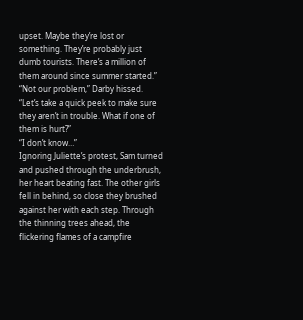upset. Maybe they’re lost or something. They’re probably just dumb tourists. There’s a million of them around since summer started.”
“Not our problem,” Darby hissed.
“Let’s take a quick peek to make sure they aren’t in trouble. What if one of them is hurt?”
“I don’t know…”
Ignoring Juliette’s protest, Sam turned and pushed through the underbrush, her heart beating fast. The other girls fell in behind, so close they brushed against her with each step. Through the thinning trees ahead, the flickering flames of a campfire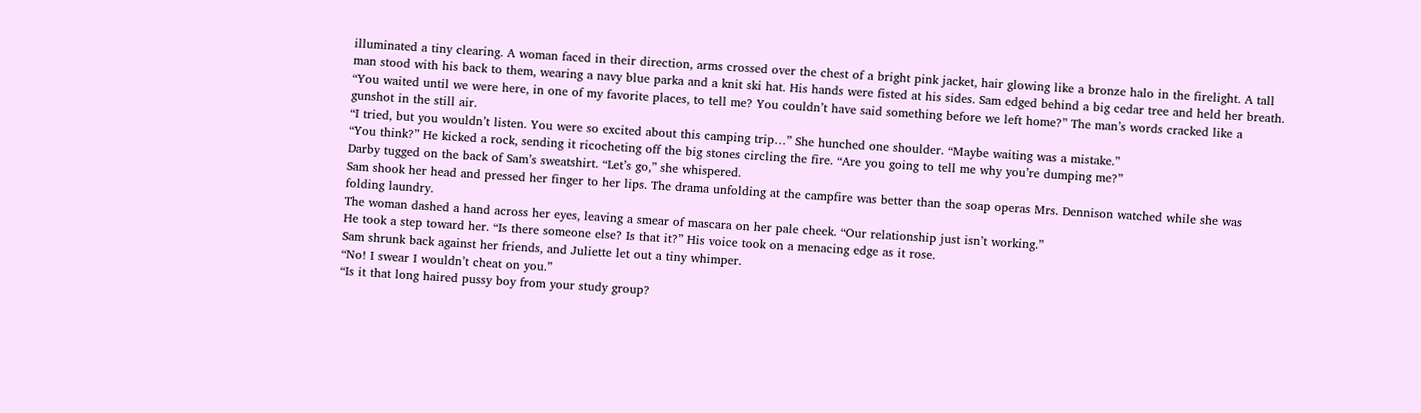illuminated a tiny clearing. A woman faced in their direction, arms crossed over the chest of a bright pink jacket, hair glowing like a bronze halo in the firelight. A tall man stood with his back to them, wearing a navy blue parka and a knit ski hat. His hands were fisted at his sides. Sam edged behind a big cedar tree and held her breath.
“You waited until we were here, in one of my favorite places, to tell me? You couldn’t have said something before we left home?” The man’s words cracked like a gunshot in the still air.
“I tried, but you wouldn’t listen. You were so excited about this camping trip…” She hunched one shoulder. “Maybe waiting was a mistake.”
“You think?” He kicked a rock, sending it ricocheting off the big stones circling the fire. “Are you going to tell me why you’re dumping me?”
Darby tugged on the back of Sam’s sweatshirt. “Let’s go,” she whispered.
Sam shook her head and pressed her finger to her lips. The drama unfolding at the campfire was better than the soap operas Mrs. Dennison watched while she was folding laundry.
The woman dashed a hand across her eyes, leaving a smear of mascara on her pale cheek. “Our relationship just isn’t working.”
He took a step toward her. “Is there someone else? Is that it?” His voice took on a menacing edge as it rose.
Sam shrunk back against her friends, and Juliette let out a tiny whimper.
“No! I swear I wouldn’t cheat on you.”
“Is it that long haired pussy boy from your study group?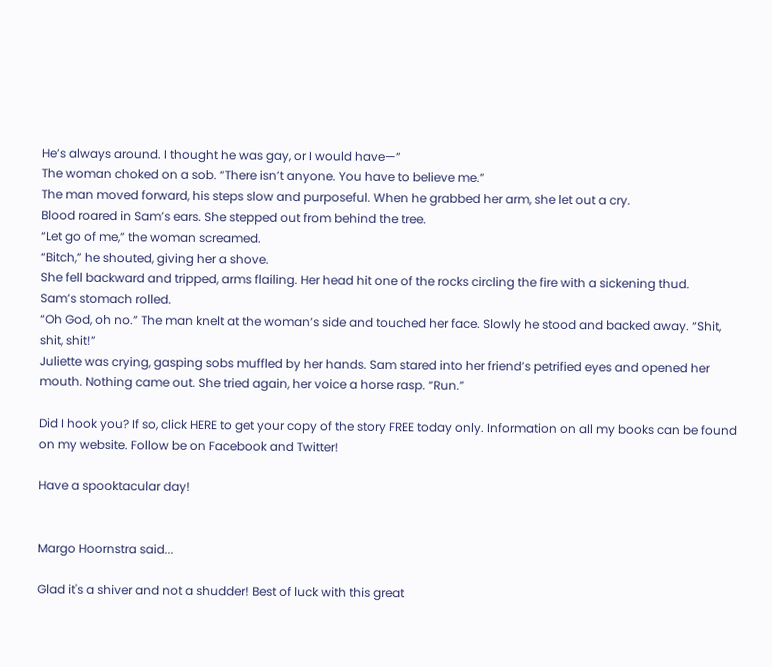He’s always around. I thought he was gay, or I would have—”
The woman choked on a sob. “There isn’t anyone. You have to believe me.”
The man moved forward, his steps slow and purposeful. When he grabbed her arm, she let out a cry.
Blood roared in Sam’s ears. She stepped out from behind the tree.
“Let go of me,” the woman screamed.
“Bitch,” he shouted, giving her a shove.
She fell backward and tripped, arms flailing. Her head hit one of the rocks circling the fire with a sickening thud.
Sam’s stomach rolled.
“Oh God, oh no.” The man knelt at the woman’s side and touched her face. Slowly he stood and backed away. “Shit, shit, shit!”
Juliette was crying, gasping sobs muffled by her hands. Sam stared into her friend’s petrified eyes and opened her mouth. Nothing came out. She tried again, her voice a horse rasp. “Run.”

Did I hook you? If so, click HERE to get your copy of the story FREE today only. Information on all my books can be found on my website. Follow be on Facebook and Twitter!

Have a spooktacular day!


Margo Hoornstra said...

Glad it's a shiver and not a shudder! Best of luck with this great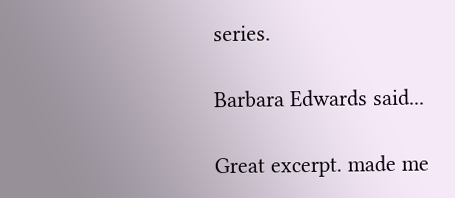series.

Barbara Edwards said...

Great excerpt. made me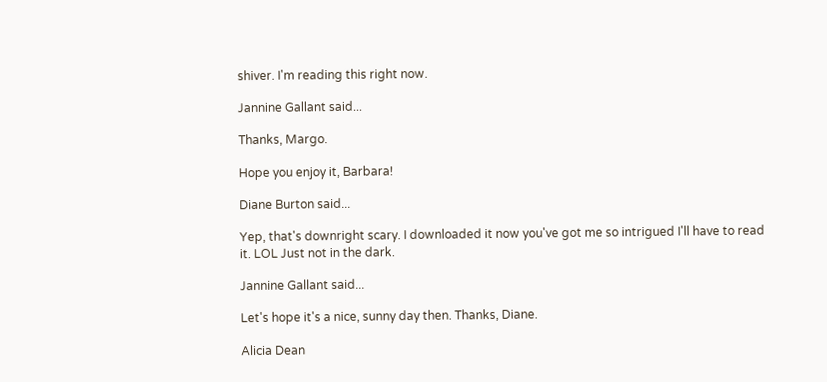shiver. I'm reading this right now.

Jannine Gallant said...

Thanks, Margo.

Hope you enjoy it, Barbara!

Diane Burton said...

Yep, that's downright scary. I downloaded it now you've got me so intrigued I'll have to read it. LOL Just not in the dark.

Jannine Gallant said...

Let's hope it's a nice, sunny day then. Thanks, Diane.

Alicia Dean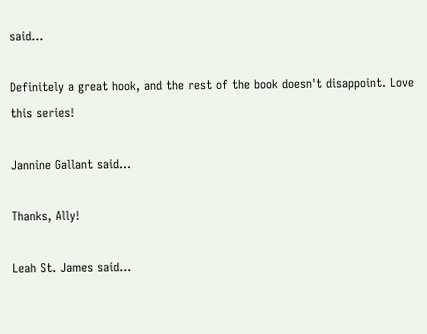said...

Definitely a great hook, and the rest of the book doesn't disappoint. Love this series!

Jannine Gallant said...

Thanks, Ally!

Leah St. James said...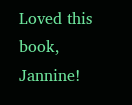Loved this book, Jannine!